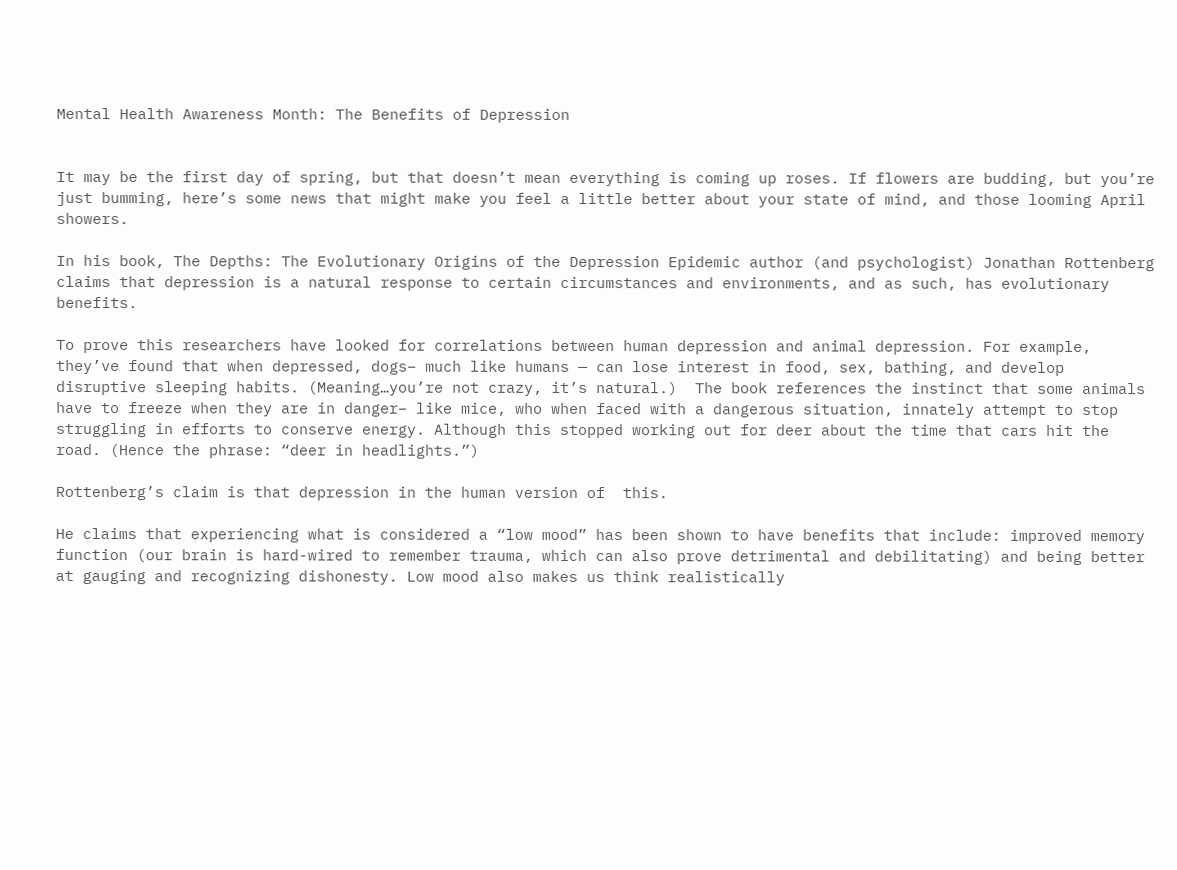Mental Health Awareness Month: The Benefits of Depression


It may be the first day of spring, but that doesn’t mean everything is coming up roses. If flowers are budding, but you’re just bumming, here’s some news that might make you feel a little better about your state of mind, and those looming April showers.

In his book, The Depths: The Evolutionary Origins of the Depression Epidemic author (and psychologist) Jonathan Rottenberg claims that depression is a natural response to certain circumstances and environments, and as such, has evolutionary benefits.

To prove this researchers have looked for correlations between human depression and animal depression. For example, they’ve found that when depressed, dogs– much like humans — can lose interest in food, sex, bathing, and develop disruptive sleeping habits. (Meaning…you’re not crazy, it’s natural.)  The book references the instinct that some animals have to freeze when they are in danger– like mice, who when faced with a dangerous situation, innately attempt to stop struggling in efforts to conserve energy. Although this stopped working out for deer about the time that cars hit the road. (Hence the phrase: “deer in headlights.”)

Rottenberg’s claim is that depression in the human version of  this.

He claims that experiencing what is considered a “low mood” has been shown to have benefits that include: improved memory function (our brain is hard-wired to remember trauma, which can also prove detrimental and debilitating) and being better at gauging and recognizing dishonesty. Low mood also makes us think realistically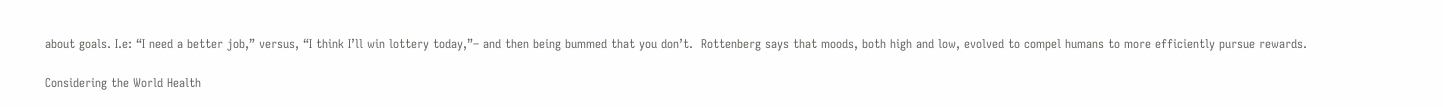about goals. I.e: “I need a better job,” versus, “I think I’ll win lottery today,”– and then being bummed that you don’t.  Rottenberg says that moods, both high and low, evolved to compel humans to more efficiently pursue rewards.

Considering the World Health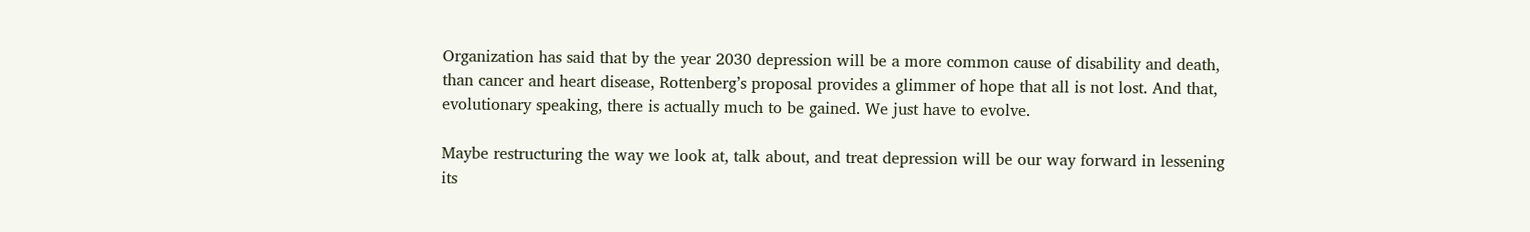Organization has said that by the year 2030 depression will be a more common cause of disability and death, than cancer and heart disease, Rottenberg’s proposal provides a glimmer of hope that all is not lost. And that, evolutionary speaking, there is actually much to be gained. We just have to evolve.

Maybe restructuring the way we look at, talk about, and treat depression will be our way forward in lessening its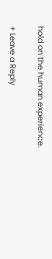hold on the human experience.

+ Leave a Reply